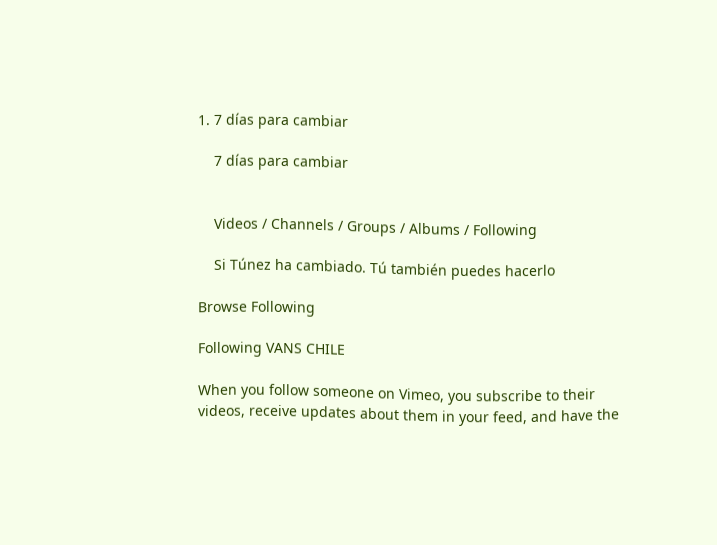1. 7 días para cambiar

    7 días para cambiar


    Videos / Channels / Groups / Albums / Following

    Si Túnez ha cambiado. Tú también puedes hacerlo

Browse Following

Following VANS CHILE

When you follow someone on Vimeo, you subscribe to their videos, receive updates about them in your feed, and have the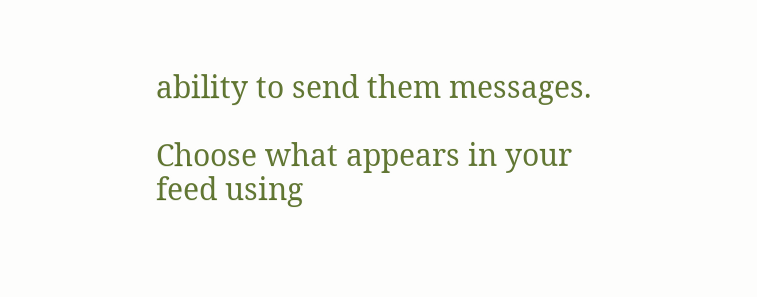ability to send them messages.

Choose what appears in your feed using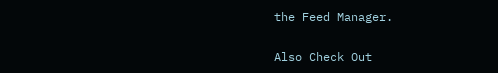the Feed Manager.

Also Check Out